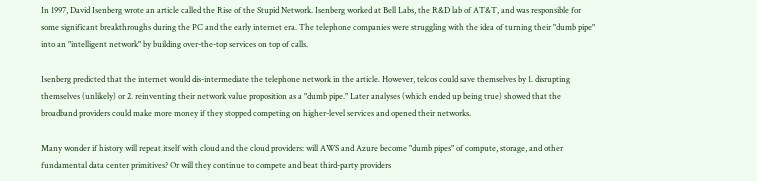In 1997, David Isenberg wrote an article called the Rise of the Stupid Network. Isenberg worked at Bell Labs, the R&D lab of AT&T, and was responsible for some significant breakthroughs during the PC and the early internet era. The telephone companies were struggling with the idea of turning their "dumb pipe" into an "intelligent network" by building over-the-top services on top of calls.

Isenberg predicted that the internet would dis-intermediate the telephone network in the article. However, telcos could save themselves by 1. disrupting themselves (unlikely) or 2. reinventing their network value proposition as a "dumb pipe." Later analyses (which ended up being true) showed that the broadband providers could make more money if they stopped competing on higher-level services and opened their networks.

Many wonder if history will repeat itself with cloud and the cloud providers: will AWS and Azure become "dumb pipes" of compute, storage, and other fundamental data center primitives? Or will they continue to compete and beat third-party providers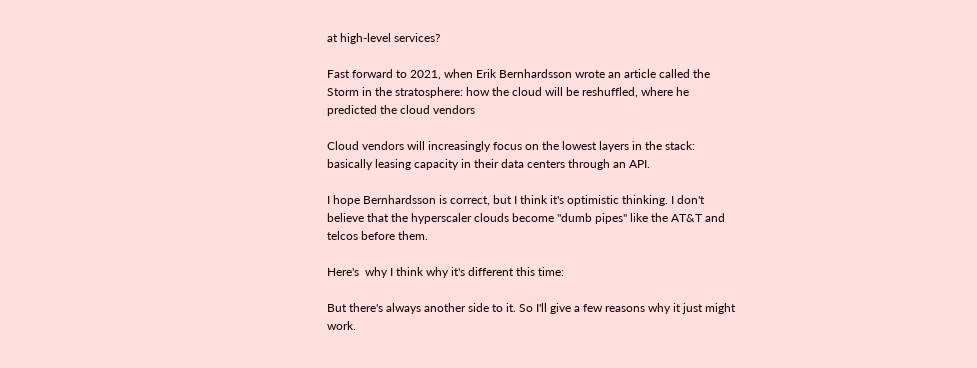at high-level services?

Fast forward to 2021, when Erik Bernhardsson wrote an article called the Storm in the stratosphere: how the cloud will be reshuffled, where he predicted the cloud vendors

Cloud vendors will increasingly focus on the lowest layers in the stack: basically leasing capacity in their data centers through an API.

I hope Bernhardsson is correct, but I think it's optimistic thinking. I don't believe that the hyperscaler clouds become "dumb pipes" like the AT&T and telcos before them.

Here's  why I think why it's different this time:

But there's always another side to it. So I'll give a few reasons why it just might work.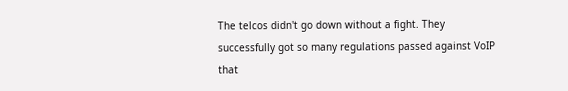The telcos didn't go down without a fight. They successfully got so many regulations passed against VoIP that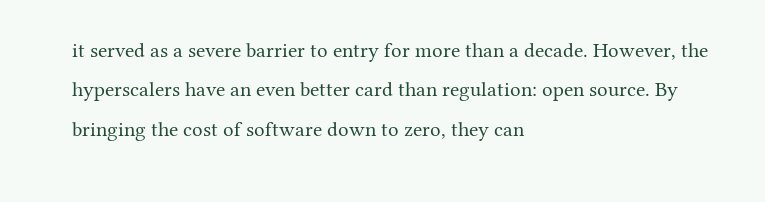it served as a severe barrier to entry for more than a decade. However, the hyperscalers have an even better card than regulation: open source. By bringing the cost of software down to zero, they can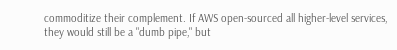commoditize their complement. If AWS open-sourced all higher-level services, they would still be a "dumb pipe," but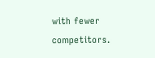with fewer competitors.